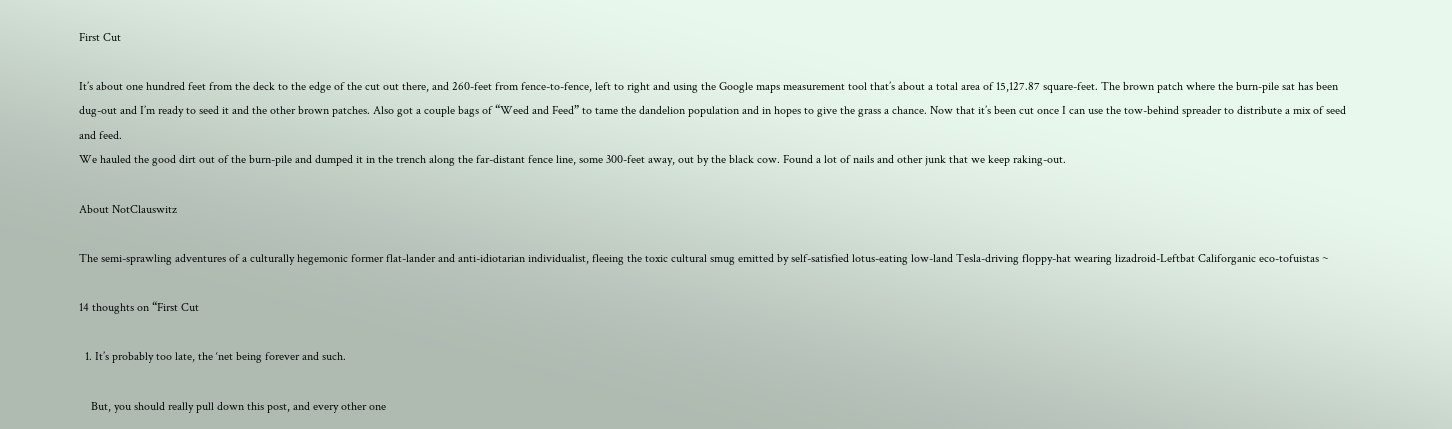First Cut

It’s about one hundred feet from the deck to the edge of the cut out there, and 260-feet from fence-to-fence, left to right and using the Google maps measurement tool that’s about a total area of 15,127.87 square-feet. The brown patch where the burn-pile sat has been dug-out and I’m ready to seed it and the other brown patches. Also got a couple bags of “Weed and Feed” to tame the dandelion population and in hopes to give the grass a chance. Now that it’s been cut once I can use the tow-behind spreader to distribute a mix of seed and feed.
We hauled the good dirt out of the burn-pile and dumped it in the trench along the far-distant fence line, some 300-feet away, out by the black cow. Found a lot of nails and other junk that we keep raking-out.

About NotClauswitz

The semi-sprawling adventures of a culturally hegemonic former flat-lander and anti-idiotarian individualist, fleeing the toxic cultural smug emitted by self-satisfied lotus-eating low-land Tesla-driving floppy-hat wearing lizadroid-Leftbat Califorganic eco-tofuistas ~

14 thoughts on “First Cut

  1. It’s probably too late, the ‘net being forever and such.

    But, you should really pull down this post, and every other one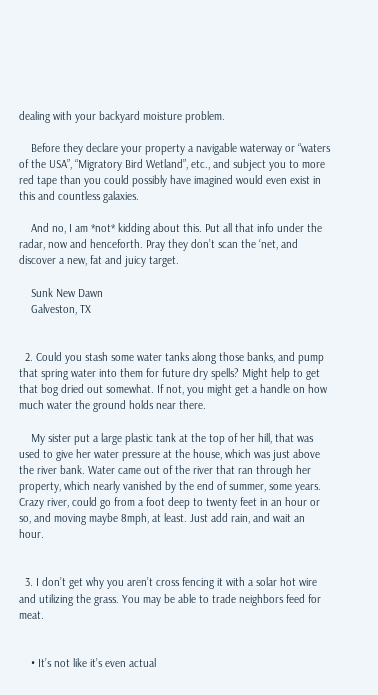dealing with your backyard moisture problem.

    Before they declare your property a navigable waterway or “waters of the USA”, “Migratory Bird Wetland”, etc., and subject you to more red tape than you could possibly have imagined would even exist in this and countless galaxies.

    And no, I am *not* kidding about this. Put all that info under the radar, now and henceforth. Pray they don’t scan the ‘net, and discover a new, fat and juicy target.

    Sunk New Dawn
    Galveston, TX


  2. Could you stash some water tanks along those banks, and pump that spring water into them for future dry spells? Might help to get that bog dried out somewhat. If not, you might get a handle on how much water the ground holds near there.

    My sister put a large plastic tank at the top of her hill, that was used to give her water pressure at the house, which was just above the river bank. Water came out of the river that ran through her property, which nearly vanished by the end of summer, some years. Crazy river, could go from a foot deep to twenty feet in an hour or so, and moving maybe 8mph, at least. Just add rain, and wait an hour.


  3. I don’t get why you aren’t cross fencing it with a solar hot wire and utilizing the grass. You may be able to trade neighbors feed for meat.


    • It’s not like it’s even actual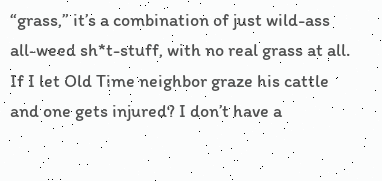“grass,” it’s a combination of just wild-ass all-weed sh*t-stuff, with no real grass at all. If I let Old Time neighbor graze his cattle and one gets injured? I don’t have a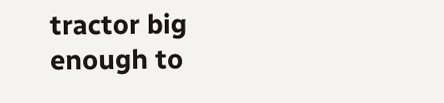tractor big enough to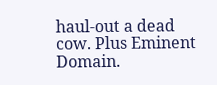haul-out a dead cow. Plus Eminent Domain.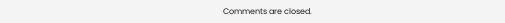Comments are closed.